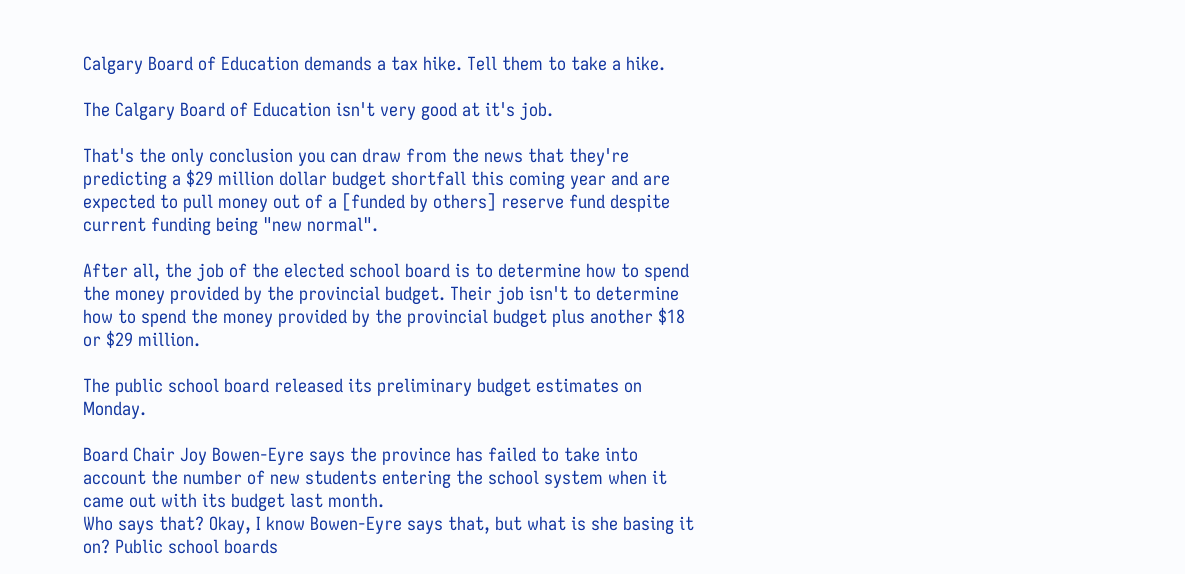Calgary Board of Education demands a tax hike. Tell them to take a hike.

The Calgary Board of Education isn't very good at it's job.

That's the only conclusion you can draw from the news that they're predicting a $29 million dollar budget shortfall this coming year and are expected to pull money out of a [funded by others] reserve fund despite current funding being "new normal".

After all, the job of the elected school board is to determine how to spend the money provided by the provincial budget. Their job isn't to determine how to spend the money provided by the provincial budget plus another $18 or $29 million.

The public school board released its preliminary budget estimates on Monday.

Board Chair Joy Bowen-Eyre says the province has failed to take into account the number of new students entering the school system when it came out with its budget last month.
Who says that? Okay, I know Bowen-Eyre says that, but what is she basing it on? Public school boards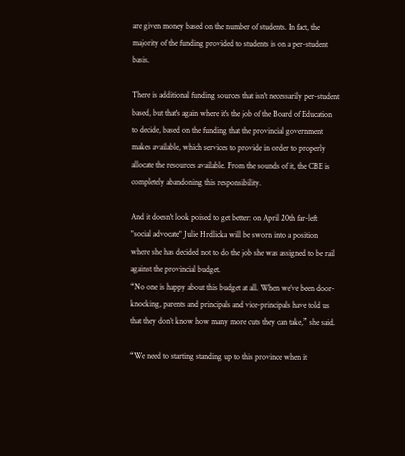are given money based on the number of students. In fact, the majority of the funding provided to students is on a per-student basis.

There is additional funding sources that isn't necessarily per-student based, but that's again where it's the job of the Board of Education to decide, based on the funding that the provincial government makes available, which services to provide in order to properly allocate the resources available. From the sounds of it, the CBE is completely abandoning this responsibility.

And it doesn't look poised to get better: on April 20th far-left "social advocate" Julie Hrdlicka will be sworn into a position where she has decided not to do the job she was assigned to be rail against the provincial budget.
“No one is happy about this budget at all. When we’ve been door-knocking, parents and principals and vice-principals have told us that they don’t know how many more cuts they can take,” she said.

“We need to starting standing up to this province when it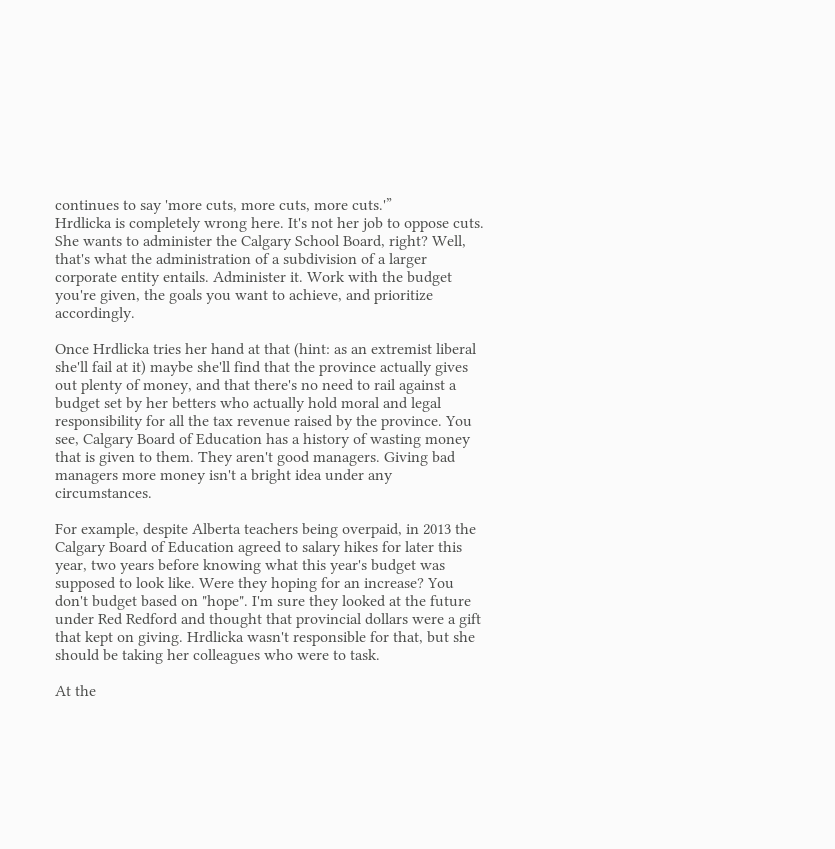continues to say 'more cuts, more cuts, more cuts.'”
Hrdlicka is completely wrong here. It's not her job to oppose cuts. She wants to administer the Calgary School Board, right? Well, that's what the administration of a subdivision of a larger corporate entity entails. Administer it. Work with the budget you're given, the goals you want to achieve, and prioritize accordingly.

Once Hrdlicka tries her hand at that (hint: as an extremist liberal she'll fail at it) maybe she'll find that the province actually gives out plenty of money, and that there's no need to rail against a budget set by her betters who actually hold moral and legal responsibility for all the tax revenue raised by the province. You see, Calgary Board of Education has a history of wasting money that is given to them. They aren't good managers. Giving bad managers more money isn't a bright idea under any circumstances.

For example, despite Alberta teachers being overpaid, in 2013 the Calgary Board of Education agreed to salary hikes for later this year, two years before knowing what this year's budget was supposed to look like. Were they hoping for an increase? You don't budget based on "hope". I'm sure they looked at the future under Red Redford and thought that provincial dollars were a gift that kept on giving. Hrdlicka wasn't responsible for that, but she should be taking her colleagues who were to task.

At the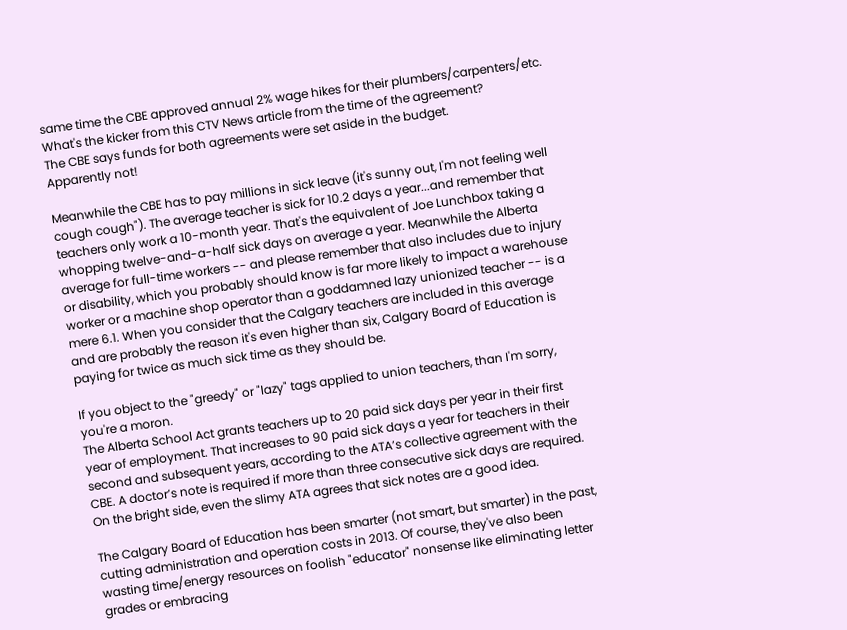same time the CBE approved annual 2% wage hikes for their plumbers/carpenters/etc. What's the kicker from this CTV News article from the time of the agreement?
The CBE says funds for both agreements were set aside in the budget.
Apparently not!

Meanwhile the CBE has to pay millions in sick leave (it's sunny out, I'm not feeling well cough cough"). The average teacher is sick for 10.2 days a year...and remember that teachers only work a 10-month year. That's the equivalent of Joe Lunchbox taking a whopping twelve-and-a-half sick days on average a year. Meanwhile the Alberta average for full-time workers -- and please remember that also includes due to injury or disability, which you probably should know is far more likely to impact a warehouse worker or a machine shop operator than a goddamned lazy unionized teacher -- is a mere 6.1. When you consider that the Calgary teachers are included in this average and are probably the reason it's even higher than six, Calgary Board of Education is paying for twice as much sick time as they should be.

If you object to the "greedy" or "lazy" tags applied to union teachers, than I'm sorry, you're a moron.
The Alberta School Act grants teachers up to 20 paid sick days per year in their first year of employment. That increases to 90 paid sick days a year for teachers in their second and subsequent years, according to the ATA’s collective agreement with the CBE. A doctor’s note is required if more than three consecutive sick days are required.
On the bright side, even the slimy ATA agrees that sick notes are a good idea.

The Calgary Board of Education has been smarter (not smart, but smarter) in the past, cutting administration and operation costs in 2013. Of course, they've also been wasting time/energy resources on foolish "educator" nonsense like eliminating letter grades or embracing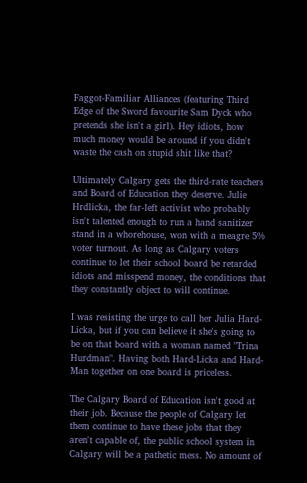Faggot-Familiar Alliances (featuring Third Edge of the Sword favourite Sam Dyck who pretends she isn't a girl). Hey idiots, how much money would be around if you didn't waste the cash on stupid shit like that?

Ultimately Calgary gets the third-rate teachers and Board of Education they deserve. Julie Hrdlicka, the far-left activist who probably isn't talented enough to run a hand sanitizer stand in a whorehouse, won with a meagre 5% voter turnout. As long as Calgary voters continue to let their school board be retarded idiots and misspend money, the conditions that they constantly object to will continue.

I was resisting the urge to call her Julia Hard-Licka, but if you can believe it she's going to be on that board with a woman named "Trina Hurdman". Having both Hard-Licka and Hard-Man together on one board is priceless.

The Calgary Board of Education isn't good at their job. Because the people of Calgary let them continue to have these jobs that they aren't capable of, the public school system in Calgary will be a pathetic mess. No amount of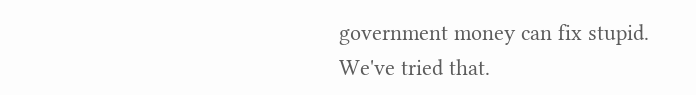government money can fix stupid. We've tried that.